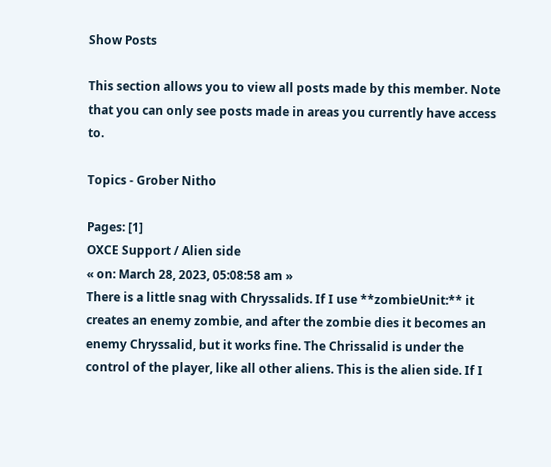Show Posts

This section allows you to view all posts made by this member. Note that you can only see posts made in areas you currently have access to.

Topics - Grober Nitho

Pages: [1]
OXCE Support / Alien side
« on: March 28, 2023, 05:08:58 am »
There is a little snag with Chryssalids. If I use **zombieUnit:** it creates an enemy zombie, and after the zombie dies it becomes an enemy Chryssalid, but it works fine. The Chrissalid is under the control of the player, like all other aliens. This is the alien side. If I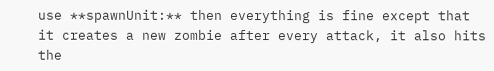use **spawnUnit:** then everything is fine except that it creates a new zombie after every attack, it also hits the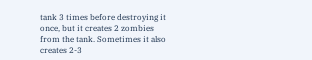tank 3 times before destroying it once, but it creates 2 zombies from the tank. Sometimes it also creates 2-3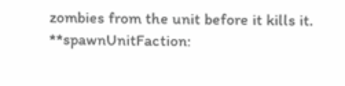zombies from the unit before it kills it.
**spawnUnitFaction: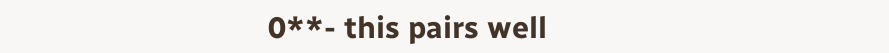0**- this pairs well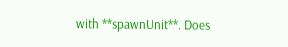with **spawnUnit**. Does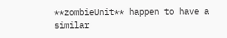**zombieUnit** happen to have a similar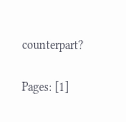counterpart?

Pages: [1]